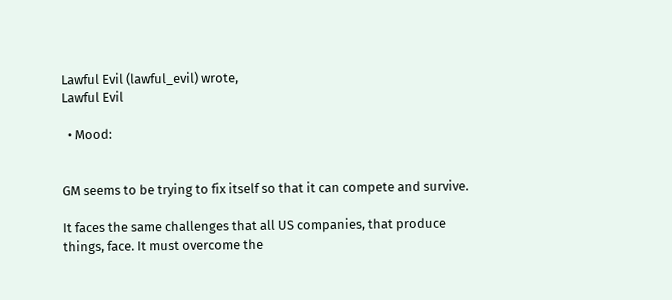Lawful Evil (lawful_evil) wrote,
Lawful Evil

  • Mood:


GM seems to be trying to fix itself so that it can compete and survive.

It faces the same challenges that all US companies, that produce things, face. It must overcome the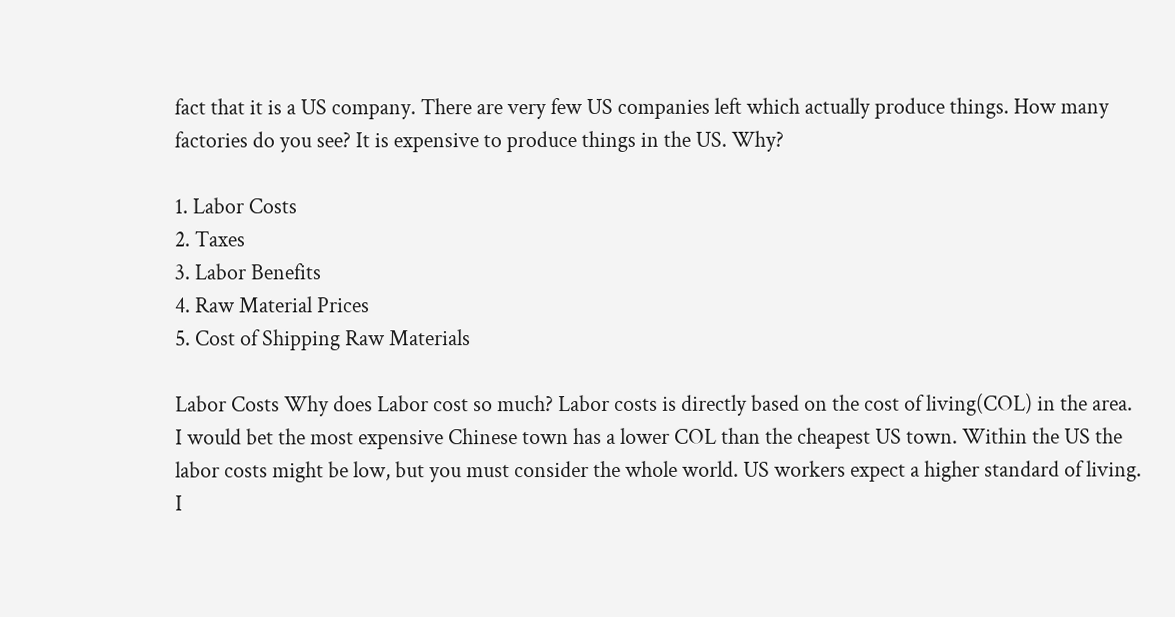fact that it is a US company. There are very few US companies left which actually produce things. How many factories do you see? It is expensive to produce things in the US. Why?

1. Labor Costs
2. Taxes
3. Labor Benefits
4. Raw Material Prices
5. Cost of Shipping Raw Materials

Labor Costs Why does Labor cost so much? Labor costs is directly based on the cost of living(COL) in the area. I would bet the most expensive Chinese town has a lower COL than the cheapest US town. Within the US the labor costs might be low, but you must consider the whole world. US workers expect a higher standard of living. I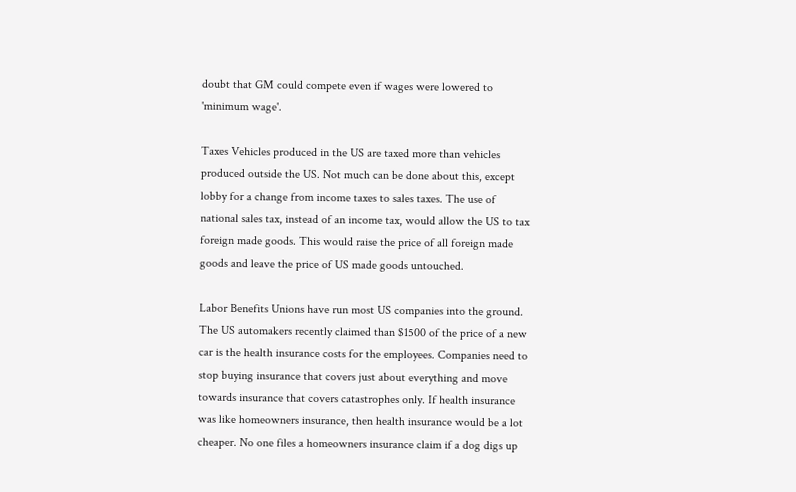doubt that GM could compete even if wages were lowered to 'minimum wage'.

Taxes Vehicles produced in the US are taxed more than vehicles produced outside the US. Not much can be done about this, except lobby for a change from income taxes to sales taxes. The use of national sales tax, instead of an income tax, would allow the US to tax foreign made goods. This would raise the price of all foreign made goods and leave the price of US made goods untouched.

Labor Benefits Unions have run most US companies into the ground. The US automakers recently claimed than $1500 of the price of a new car is the health insurance costs for the employees. Companies need to stop buying insurance that covers just about everything and move towards insurance that covers catastrophes only. If health insurance was like homeowners insurance, then health insurance would be a lot cheaper. No one files a homeowners insurance claim if a dog digs up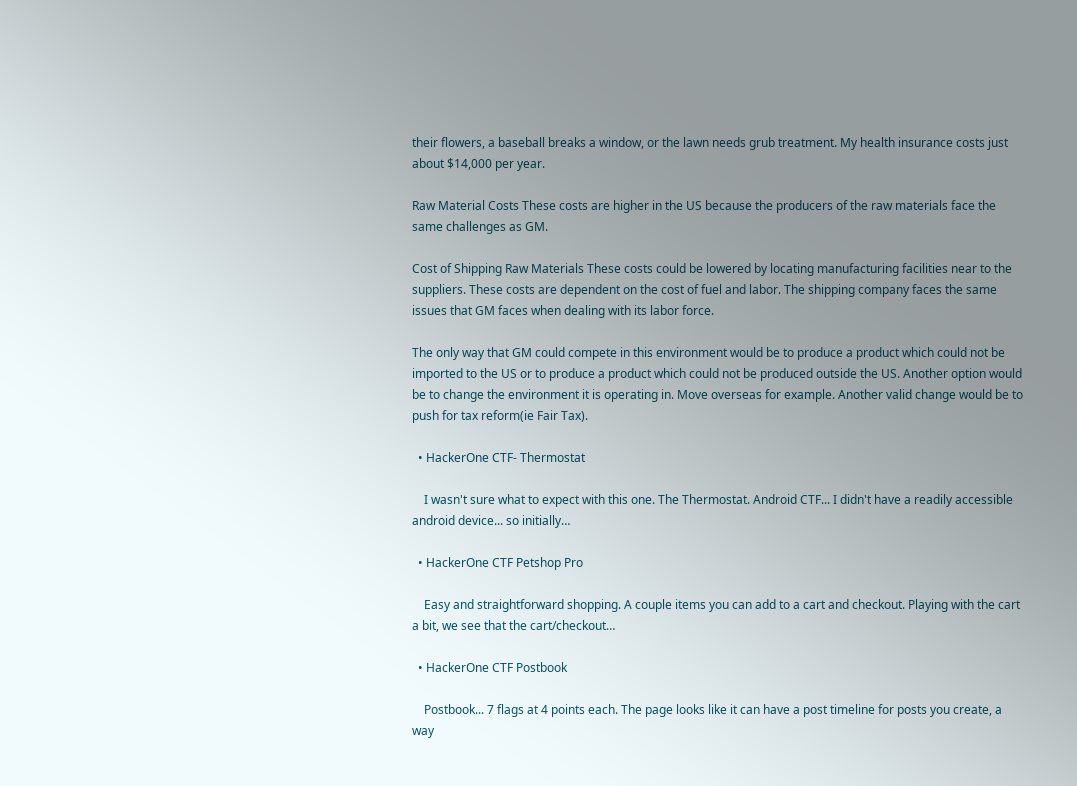their flowers, a baseball breaks a window, or the lawn needs grub treatment. My health insurance costs just about $14,000 per year.

Raw Material Costs These costs are higher in the US because the producers of the raw materials face the same challenges as GM.

Cost of Shipping Raw Materials These costs could be lowered by locating manufacturing facilities near to the suppliers. These costs are dependent on the cost of fuel and labor. The shipping company faces the same issues that GM faces when dealing with its labor force.

The only way that GM could compete in this environment would be to produce a product which could not be imported to the US or to produce a product which could not be produced outside the US. Another option would be to change the environment it is operating in. Move overseas for example. Another valid change would be to push for tax reform(ie Fair Tax).

  • HackerOne CTF- Thermostat

    I wasn't sure what to expect with this one. The Thermostat. Android CTF... I didn't have a readily accessible android device... so initially…

  • HackerOne CTF Petshop Pro

    Easy and straightforward shopping. A couple items you can add to a cart and checkout. Playing with the cart a bit, we see that the cart/checkout…

  • HackerOne CTF Postbook

    Postbook... 7 flags at 4 points each. The page looks like it can have a post timeline for posts you create, a way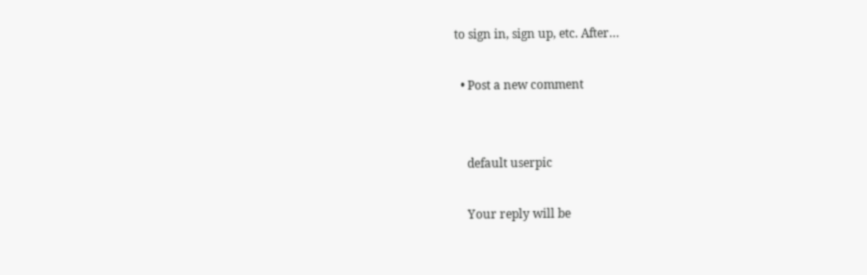to sign in, sign up, etc. After…

  • Post a new comment


    default userpic

    Your reply will be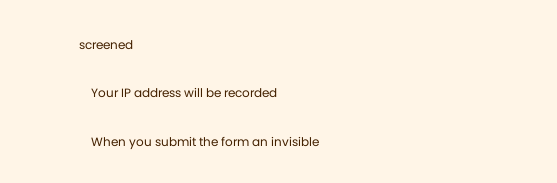screened

    Your IP address will be recorded

    When you submit the form an invisible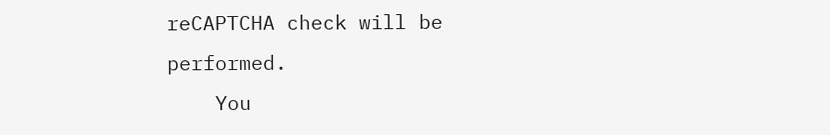reCAPTCHA check will be performed.
    You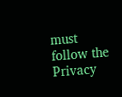must follow the Privacy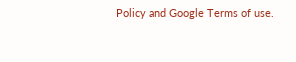Policy and Google Terms of use.